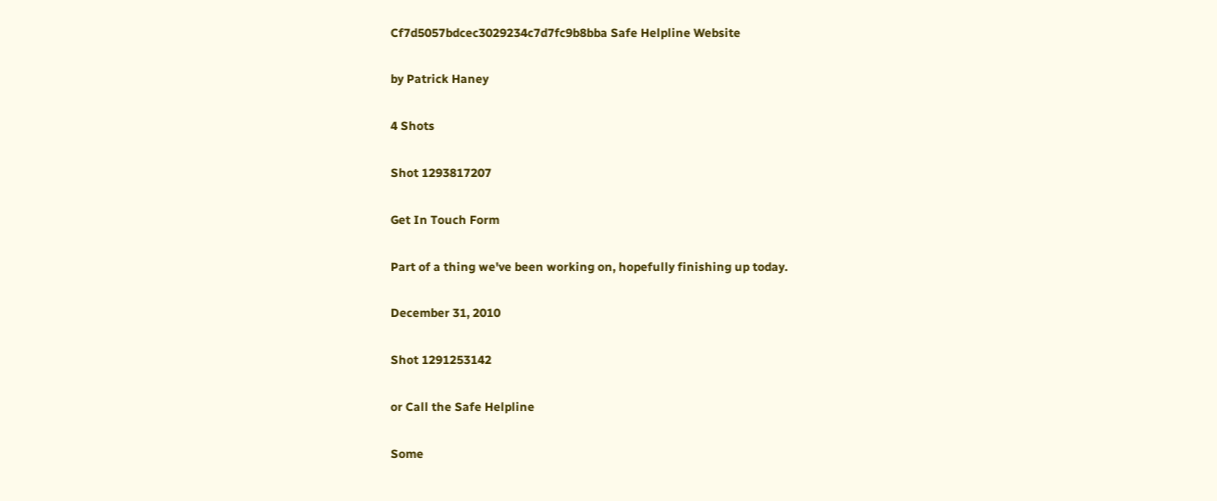Cf7d5057bdcec3029234c7d7fc9b8bba Safe Helpline Website

by Patrick Haney

4 Shots

Shot 1293817207

Get In Touch Form

Part of a thing we've been working on, hopefully finishing up today.

December 31, 2010

Shot 1291253142

or Call the Safe Helpline

Some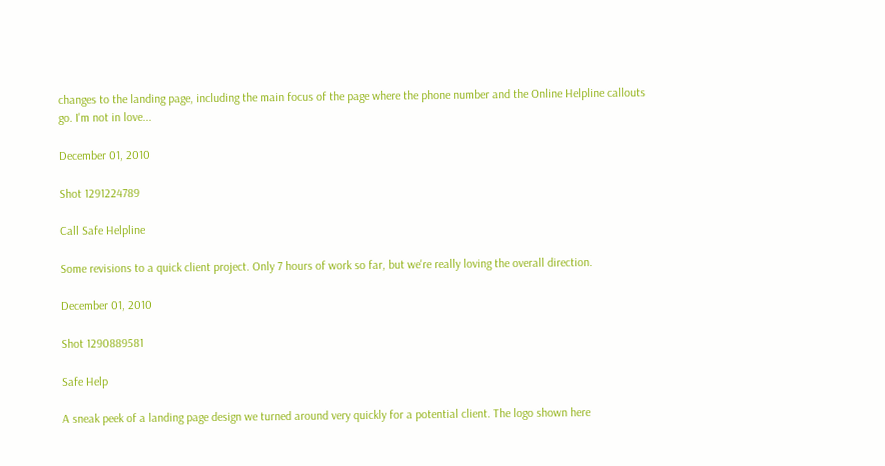changes to the landing page, including the main focus of the page where the phone number and the Online Helpline callouts go. I'm not in love...

December 01, 2010

Shot 1291224789

Call Safe Helpline

Some revisions to a quick client project. Only 7 hours of work so far, but we're really loving the overall direction.

December 01, 2010

Shot 1290889581

Safe Help

A sneak peek of a landing page design we turned around very quickly for a potential client. The logo shown here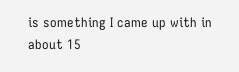is something I came up with in about 15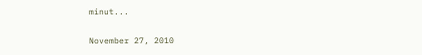minut...

November 27, 2010